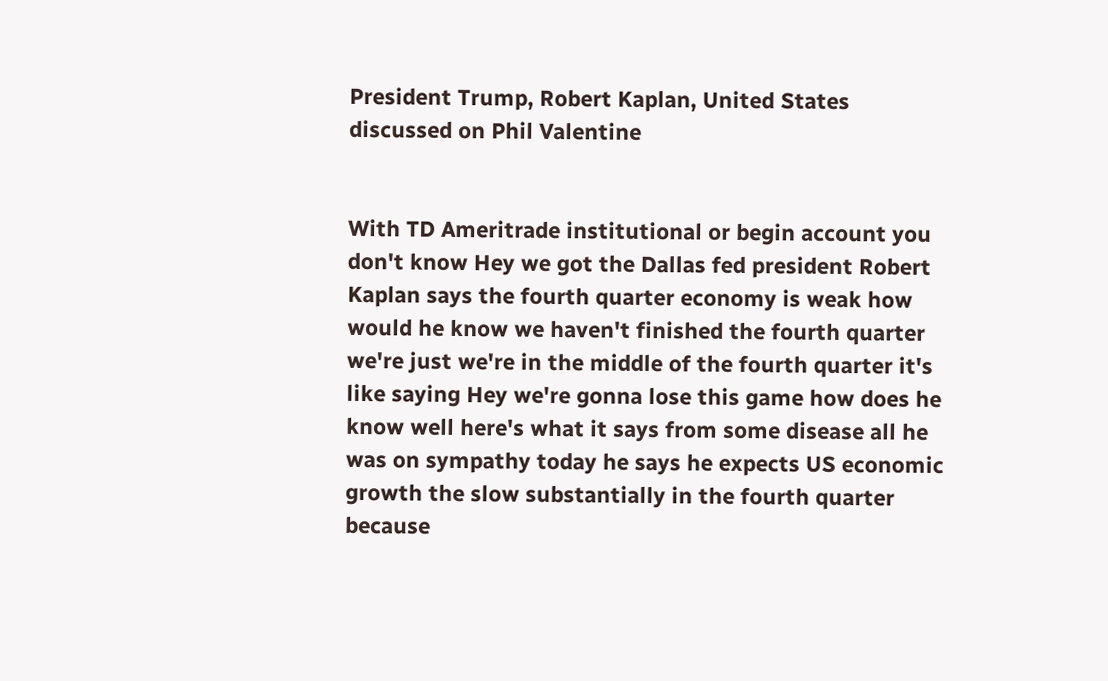President Trump, Robert Kaplan, United States discussed on Phil Valentine


With TD Ameritrade institutional or begin account you don't know Hey we got the Dallas fed president Robert Kaplan says the fourth quarter economy is weak how would he know we haven't finished the fourth quarter we're just we're in the middle of the fourth quarter it's like saying Hey we're gonna lose this game how does he know well here's what it says from some disease all he was on sympathy today he says he expects US economic growth the slow substantially in the fourth quarter because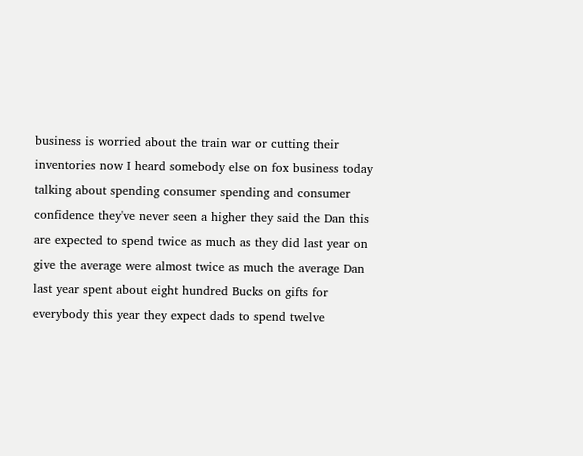business is worried about the train war or cutting their inventories now I heard somebody else on fox business today talking about spending consumer spending and consumer confidence they've never seen a higher they said the Dan this are expected to spend twice as much as they did last year on give the average were almost twice as much the average Dan last year spent about eight hundred Bucks on gifts for everybody this year they expect dads to spend twelve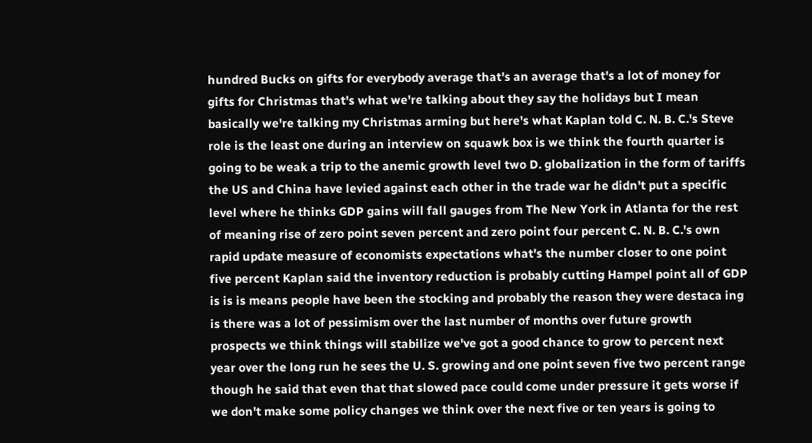hundred Bucks on gifts for everybody average that's an average that's a lot of money for gifts for Christmas that's what we're talking about they say the holidays but I mean basically we're talking my Christmas arming but here's what Kaplan told C. N. B. C.'s Steve role is the least one during an interview on squawk box is we think the fourth quarter is going to be weak a trip to the anemic growth level two D. globalization in the form of tariffs the US and China have levied against each other in the trade war he didn't put a specific level where he thinks GDP gains will fall gauges from The New York in Atlanta for the rest of meaning rise of zero point seven percent and zero point four percent C. N. B. C.'s own rapid update measure of economists expectations what's the number closer to one point five percent Kaplan said the inventory reduction is probably cutting Hampel point all of GDP is is is means people have been the stocking and probably the reason they were destaca ing is there was a lot of pessimism over the last number of months over future growth prospects we think things will stabilize we've got a good chance to grow to percent next year over the long run he sees the U. S. growing and one point seven five two percent range though he said that even that that slowed pace could come under pressure it gets worse if we don't make some policy changes we think over the next five or ten years is going to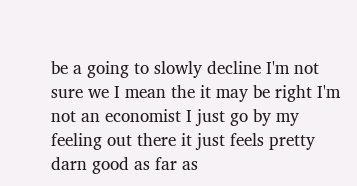be a going to slowly decline I'm not sure we I mean the it may be right I'm not an economist I just go by my feeling out there it just feels pretty darn good as far as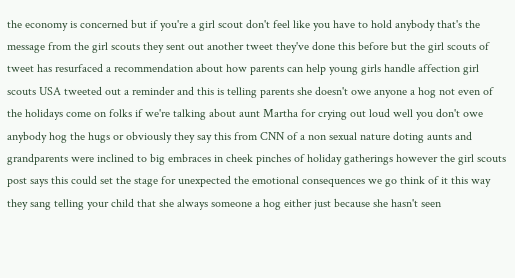the economy is concerned but if you're a girl scout don't feel like you have to hold anybody that's the message from the girl scouts they sent out another tweet they've done this before but the girl scouts of tweet has resurfaced a recommendation about how parents can help young girls handle affection girl scouts USA tweeted out a reminder and this is telling parents she doesn't owe anyone a hog not even of the holidays come on folks if we're talking about aunt Martha for crying out loud well you don't owe anybody hog the hugs or obviously they say this from CNN of a non sexual nature doting aunts and grandparents were inclined to big embraces in cheek pinches of holiday gatherings however the girl scouts post says this could set the stage for unexpected the emotional consequences we go think of it this way they sang telling your child that she always someone a hog either just because she hasn't seen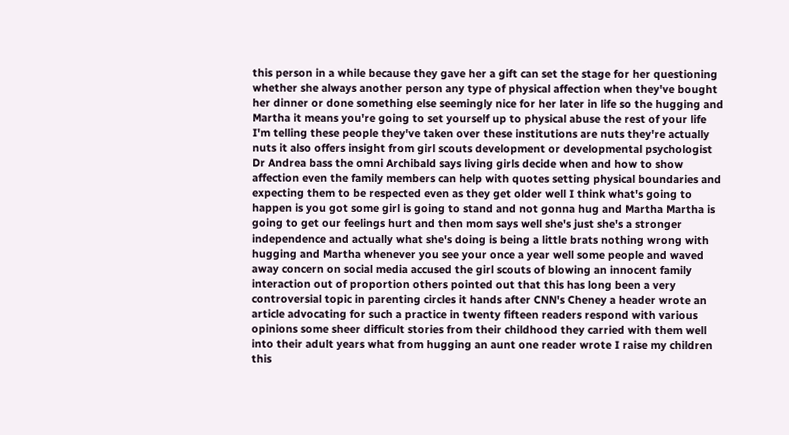this person in a while because they gave her a gift can set the stage for her questioning whether she always another person any type of physical affection when they've bought her dinner or done something else seemingly nice for her later in life so the hugging and Martha it means you're going to set yourself up to physical abuse the rest of your life I'm telling these people they've taken over these institutions are nuts they're actually nuts it also offers insight from girl scouts development or developmental psychologist Dr Andrea bass the omni Archibald says living girls decide when and how to show affection even the family members can help with quotes setting physical boundaries and expecting them to be respected even as they get older well I think what's going to happen is you got some girl is going to stand and not gonna hug and Martha Martha is going to get our feelings hurt and then mom says well she's just she's a stronger independence and actually what she's doing is being a little brats nothing wrong with hugging and Martha whenever you see your once a year well some people and waved away concern on social media accused the girl scouts of blowing an innocent family interaction out of proportion others pointed out that this has long been a very controversial topic in parenting circles it hands after CNN's Cheney a header wrote an article advocating for such a practice in twenty fifteen readers respond with various opinions some sheer difficult stories from their childhood they carried with them well into their adult years what from hugging an aunt one reader wrote I raise my children this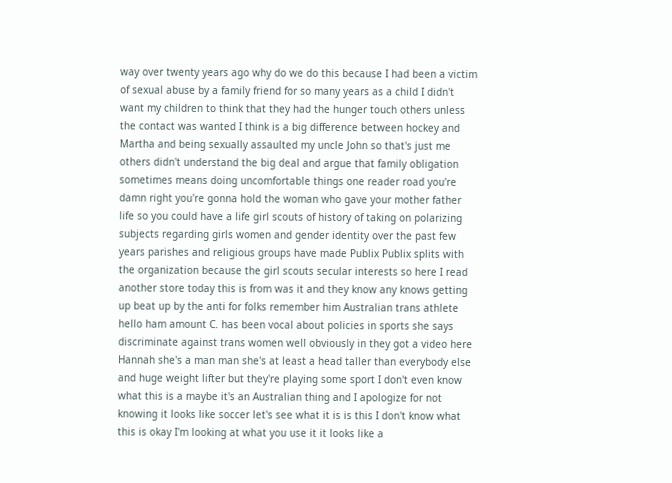way over twenty years ago why do we do this because I had been a victim of sexual abuse by a family friend for so many years as a child I didn't want my children to think that they had the hunger touch others unless the contact was wanted I think is a big difference between hockey and Martha and being sexually assaulted my uncle John so that's just me others didn't understand the big deal and argue that family obligation sometimes means doing uncomfortable things one reader road you're damn right you're gonna hold the woman who gave your mother father life so you could have a life girl scouts of history of taking on polarizing subjects regarding girls women and gender identity over the past few years parishes and religious groups have made Publix Publix splits with the organization because the girl scouts secular interests so here I read another store today this is from was it and they know any knows getting up beat up by the anti for folks remember him Australian trans athlete hello ham amount C. has been vocal about policies in sports she says discriminate against trans women well obviously in they got a video here Hannah she's a man man she's at least a head taller than everybody else and huge weight lifter but they're playing some sport I don't even know what this is a maybe it's an Australian thing and I apologize for not knowing it looks like soccer let's see what it is is this I don't know what this is okay I'm looking at what you use it it looks like a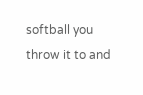softball you throw it to and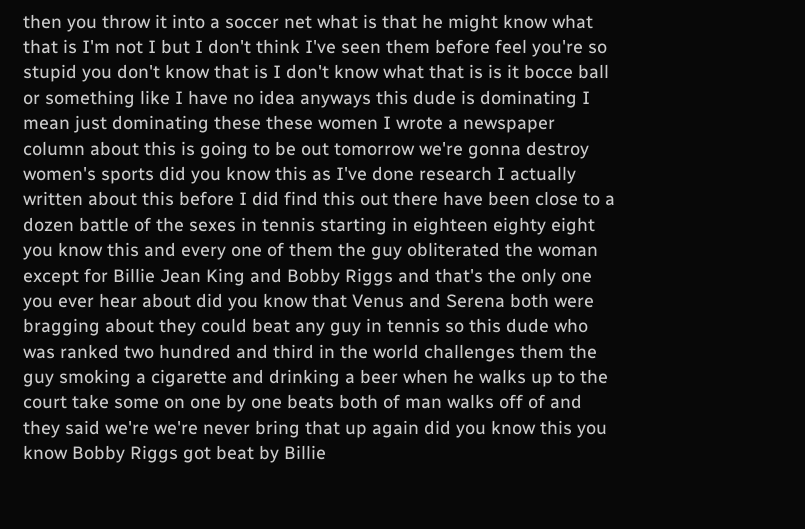then you throw it into a soccer net what is that he might know what that is I'm not I but I don't think I've seen them before feel you're so stupid you don't know that is I don't know what that is is it bocce ball or something like I have no idea anyways this dude is dominating I mean just dominating these these women I wrote a newspaper column about this is going to be out tomorrow we're gonna destroy women's sports did you know this as I've done research I actually written about this before I did find this out there have been close to a dozen battle of the sexes in tennis starting in eighteen eighty eight you know this and every one of them the guy obliterated the woman except for Billie Jean King and Bobby Riggs and that's the only one you ever hear about did you know that Venus and Serena both were bragging about they could beat any guy in tennis so this dude who was ranked two hundred and third in the world challenges them the guy smoking a cigarette and drinking a beer when he walks up to the court take some on one by one beats both of man walks off of and they said we're we're never bring that up again did you know this you know Bobby Riggs got beat by Billie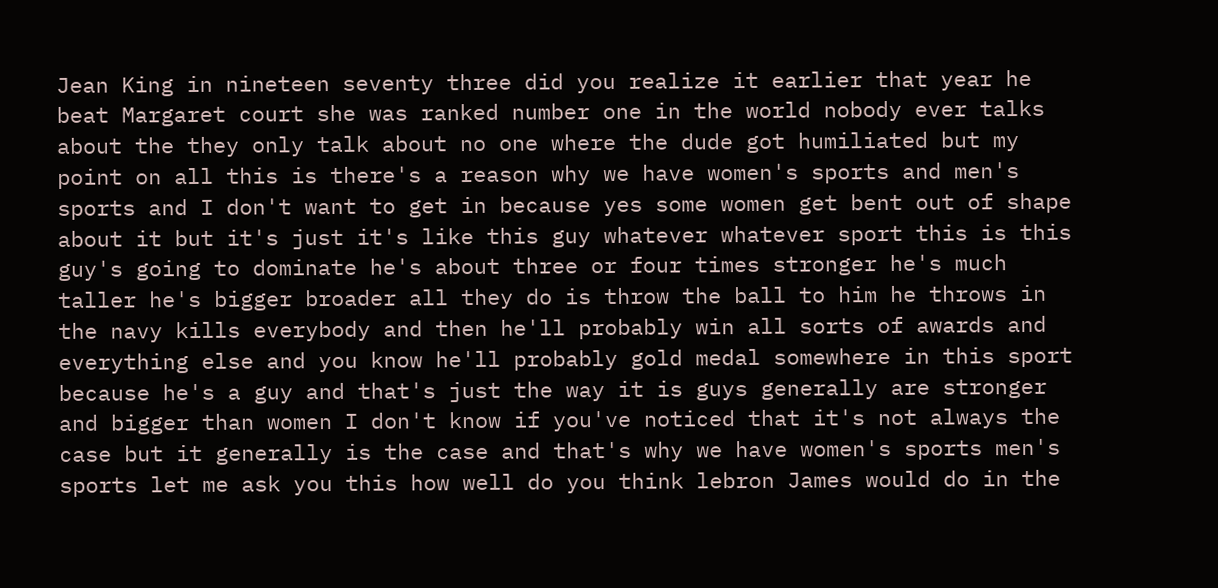Jean King in nineteen seventy three did you realize it earlier that year he beat Margaret court she was ranked number one in the world nobody ever talks about the they only talk about no one where the dude got humiliated but my point on all this is there's a reason why we have women's sports and men's sports and I don't want to get in because yes some women get bent out of shape about it but it's just it's like this guy whatever whatever sport this is this guy's going to dominate he's about three or four times stronger he's much taller he's bigger broader all they do is throw the ball to him he throws in the navy kills everybody and then he'll probably win all sorts of awards and everything else and you know he'll probably gold medal somewhere in this sport because he's a guy and that's just the way it is guys generally are stronger and bigger than women I don't know if you've noticed that it's not always the case but it generally is the case and that's why we have women's sports men's sports let me ask you this how well do you think lebron James would do in the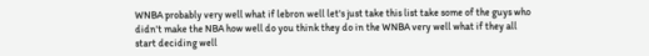WNBA probably very well what if lebron well let's just take this list take some of the guys who didn't make the NBA how well do you think they do in the WNBA very well what if they all start deciding well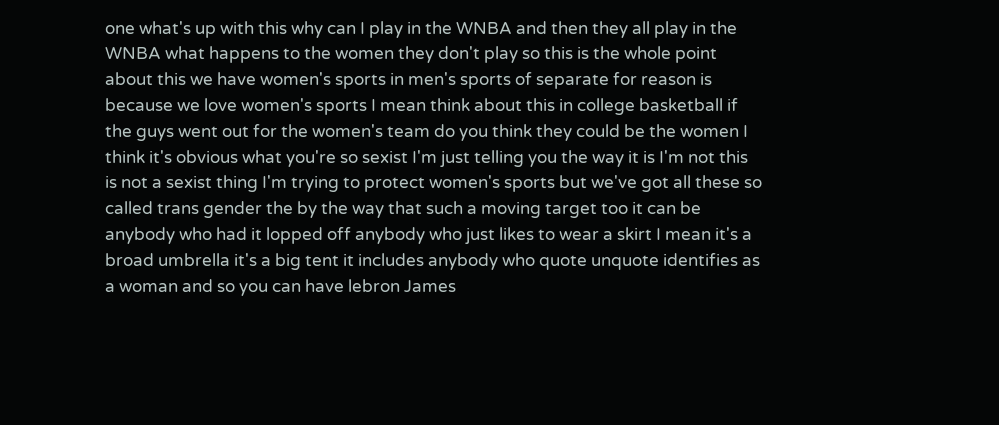one what's up with this why can I play in the WNBA and then they all play in the WNBA what happens to the women they don't play so this is the whole point about this we have women's sports in men's sports of separate for reason is because we love women's sports I mean think about this in college basketball if the guys went out for the women's team do you think they could be the women I think it's obvious what you're so sexist I'm just telling you the way it is I'm not this is not a sexist thing I'm trying to protect women's sports but we've got all these so called trans gender the by the way that such a moving target too it can be anybody who had it lopped off anybody who just likes to wear a skirt I mean it's a broad umbrella it's a big tent it includes anybody who quote unquote identifies as a woman and so you can have lebron James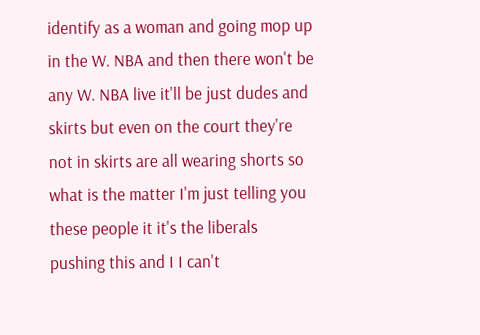identify as a woman and going mop up in the W. NBA and then there won't be any W. NBA live it'll be just dudes and skirts but even on the court they're not in skirts are all wearing shorts so what is the matter I'm just telling you these people it it's the liberals pushing this and I I can't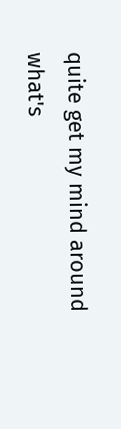quite get my mind around what's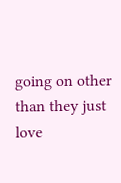going on other than they just love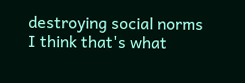destroying social norms I think that's what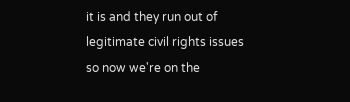it is and they run out of legitimate civil rights issues so now we're on the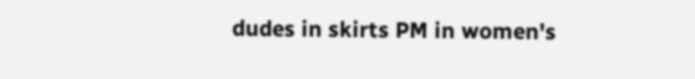dudes in skirts PM in women's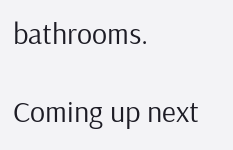bathrooms.

Coming up next